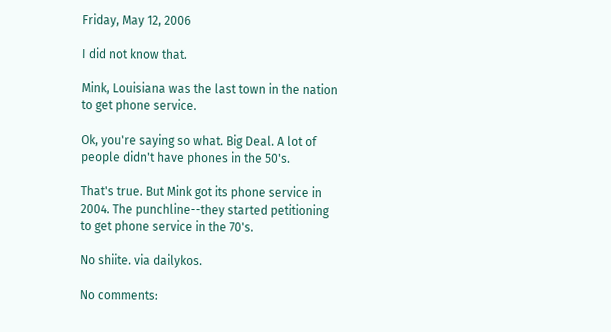Friday, May 12, 2006

I did not know that.

Mink, Louisiana was the last town in the nation to get phone service.

Ok, you're saying so what. Big Deal. A lot of people didn't have phones in the 50's.

That's true. But Mink got its phone service in 2004. The punchline--they started petitioning to get phone service in the 70's.

No shiite. via dailykos.

No comments: